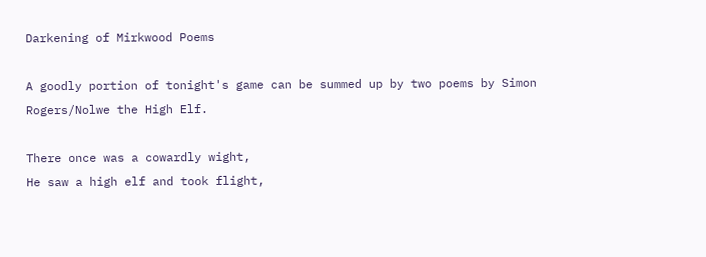Darkening of Mirkwood Poems

A goodly portion of tonight's game can be summed up by two poems by Simon Rogers/Nolwe the High Elf.

There once was a cowardly wight,
He saw a high elf and took flight,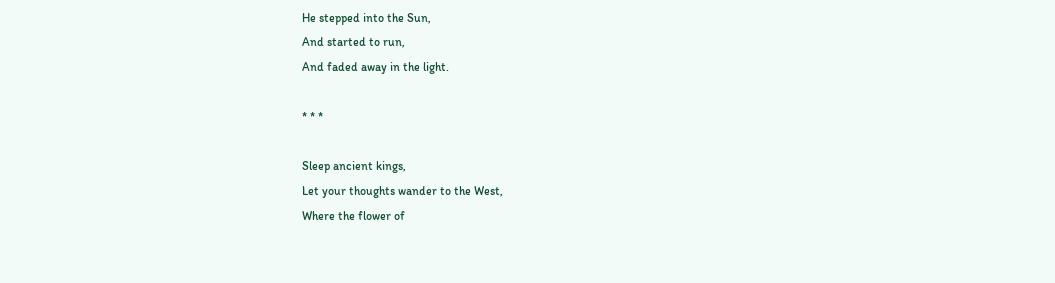He stepped into the Sun,
And started to run,
And faded away in the light.

* * *

Sleep ancient kings,
Let your thoughts wander to the West,
Where the flower of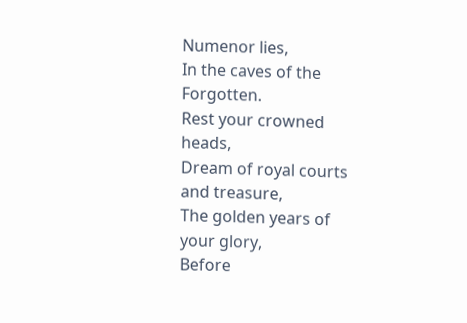Numenor lies,
In the caves of the Forgotten.
Rest your crowned heads,
Dream of royal courts and treasure,
The golden years of your glory,
Before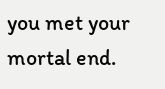you met your mortal end.